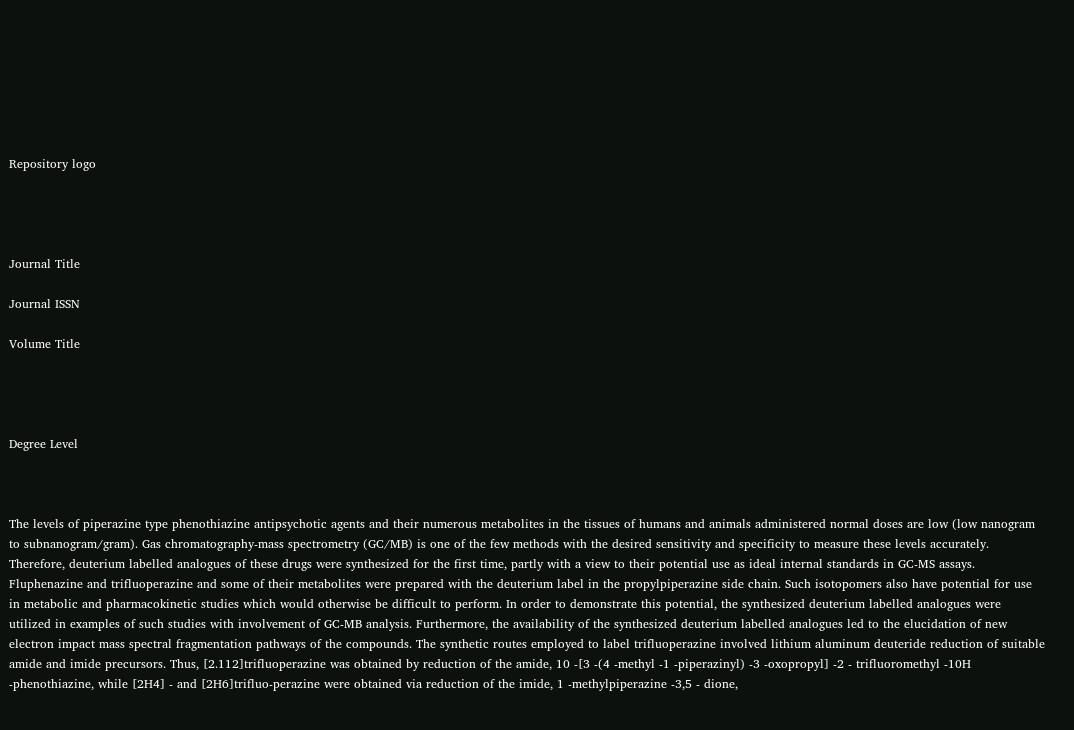Repository logo




Journal Title

Journal ISSN

Volume Title




Degree Level



The levels of piperazine type phenothiazine antipsychotic agents and their numerous metabolites in the tissues of humans and animals administered normal doses are low (low nanogram to subnanogram/gram). Gas chromatography-mass spectrometry (GC/MB) is one of the few methods with the desired sensitivity and specificity to measure these levels accurately. Therefore, deuterium labelled analogues of these drugs were synthesized for the first time, partly with a view to their potential use as ideal internal standards in GC-MS assays. Fluphenazine and trifluoperazine and some of their metabolites were prepared with the deuterium label in the propylpiperazine side chain. Such isotopomers also have potential for use in metabolic and pharmacokinetic studies which would otherwise be difficult to perform. In order to demonstrate this potential, the synthesized deuterium labelled analogues were utilized in examples of such studies with involvement of GC-MB analysis. Furthermore, the availability of the synthesized deuterium labelled analogues led to the elucidation of new electron impact mass spectral fragmentation pathways of the compounds. The synthetic routes employed to label trifluoperazine involved lithium aluminum deuteride reduction of suitable amide and imide precursors. Thus, [2.112]trifluoperazine was obtained by reduction of the amide, 10 -[3 -(4 -methyl -1 -piperazinyl) -3 -oxopropyl] -2 - trifluoromethyl -10H -phenothiazine, while [2H4] - and [2H6]trifluo-perazine were obtained via reduction of the imide, 1 -methylpiperazine -3,5 - dione,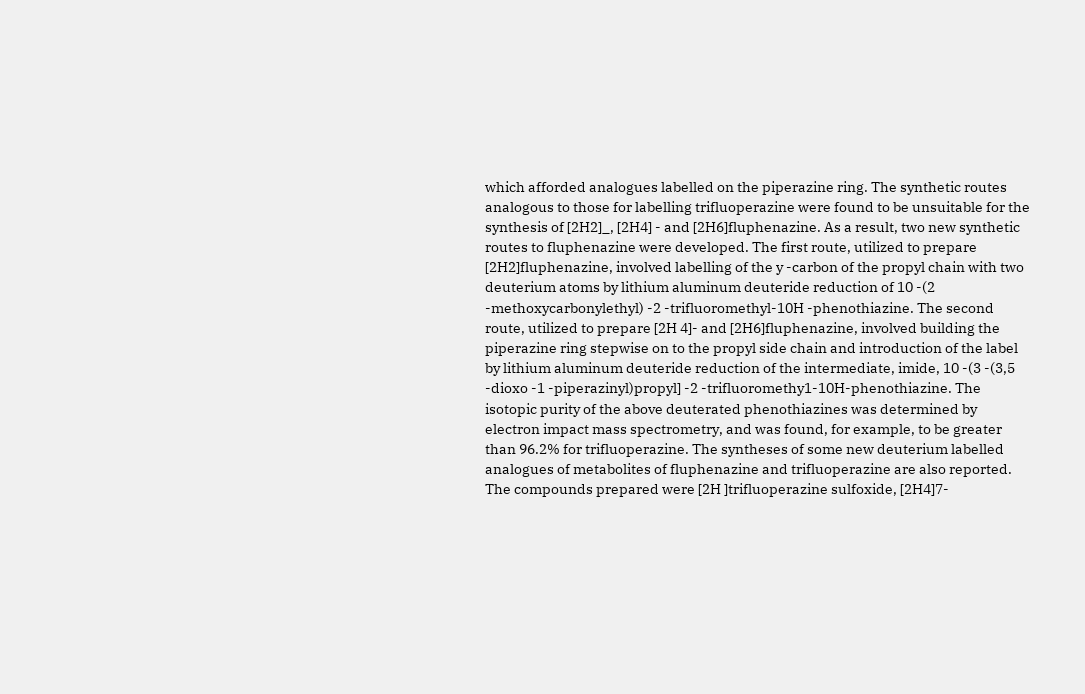which afforded analogues labelled on the piperazine ring. The synthetic routes analogous to those for labelling trifluoperazine were found to be unsuitable for the synthesis of [2H2]_, [2H4] - and [2H6]fluphenazine. As a result, two new synthetic routes to fluphenazine were developed. The first route, utilized to prepare [2H2]fluphenazine, involved labelling of the y -carbon of the propyl chain with two deuterium atoms by lithium aluminum deuteride reduction of 10 -(2 -methoxycarbonylethyl) -2 -trifluoromethyl-10H -phenothiazine. The second route, utilized to prepare [2H 4]- and [2H6]fluphenazine, involved building the piperazine ring stepwise on to the propyl side chain and introduction of the label by lithium aluminum deuteride reduction of the intermediate, imide, 10 -(3 -(3,5 -dioxo -1 -piperazinyl)propyl] -2 -trifluoromethy1-10H-phenothiazine. The isotopic purity of the above deuterated phenothiazines was determined by electron impact mass spectrometry, and was found, for example, to be greater than 96.2% for trifluoperazine. The syntheses of some new deuterium labelled analogues of metabolites of fluphenazine and trifluoperazine are also reported. The compounds prepared were [2H ]trifluoperazine sulfoxide, [2H4]7-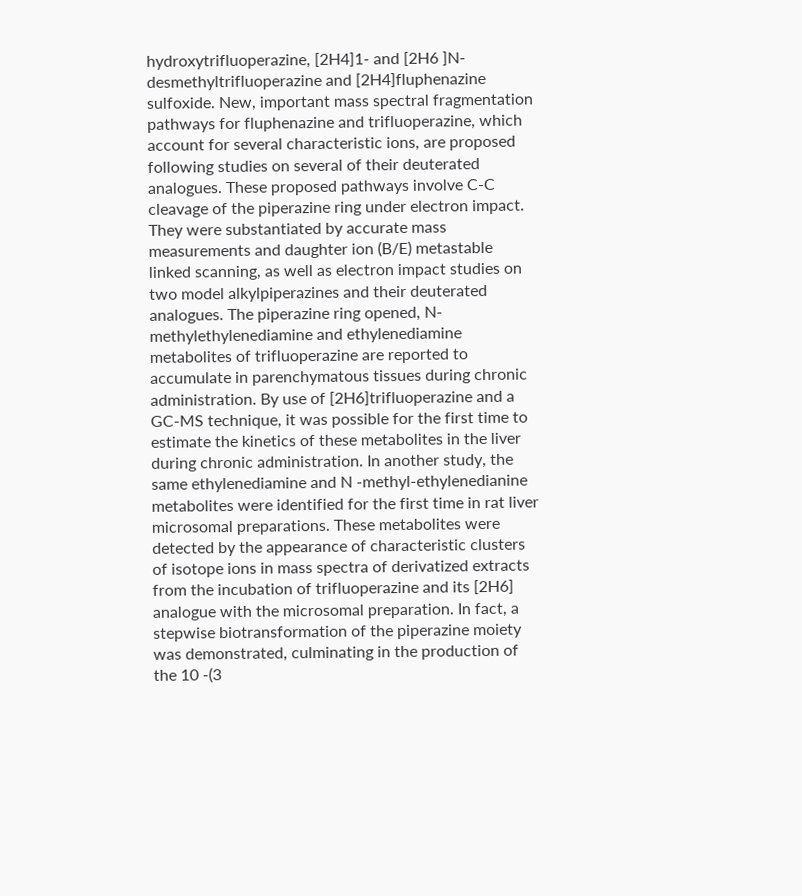hydroxytrifluoperazine, [2H4]1- and [2H6 ]N-desmethyltrifluoperazine and [2H4]fluphenazine sulfoxide. New, important mass spectral fragmentation pathways for fluphenazine and trifluoperazine, which account for several characteristic ions, are proposed following studies on several of their deuterated analogues. These proposed pathways involve C-C cleavage of the piperazine ring under electron impact. They were substantiated by accurate mass measurements and daughter ion (B/E) metastable linked scanning, as well as electron impact studies on two model alkylpiperazines and their deuterated analogues. The piperazine ring opened, N-methylethylenediamine and ethylenediamine metabolites of trifluoperazine are reported to accumulate in parenchymatous tissues during chronic administration. By use of [2H6]trifluoperazine and a GC-MS technique, it was possible for the first time to estimate the kinetics of these metabolites in the liver during chronic administration. In another study, the same ethylenediamine and N -methyl-ethylenedianine metabolites were identified for the first time in rat liver microsomal preparations. These metabolites were detected by the appearance of characteristic clusters of isotope ions in mass spectra of derivatized extracts from the incubation of trifluoperazine and its [2H6] analogue with the microsomal preparation. In fact, a stepwise biotransformation of the piperazine moiety was demonstrated, culminating in the production of the 10 -(3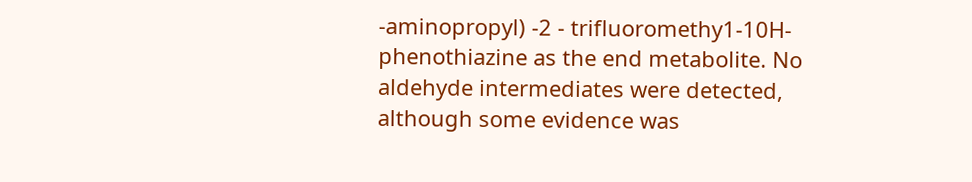-aminopropyl) -2 - trifluoromethy1-10H-phenothiazine as the end metabolite. No aldehyde intermediates were detected, although some evidence was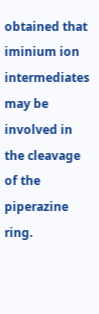obtained that iminium ion intermediates may be involved in the cleavage of the piperazine ring.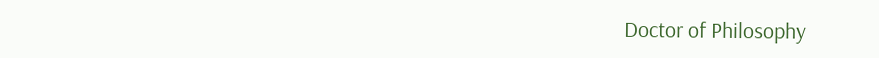Doctor of Philosophy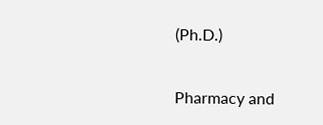(Ph.D.)


Pharmacy and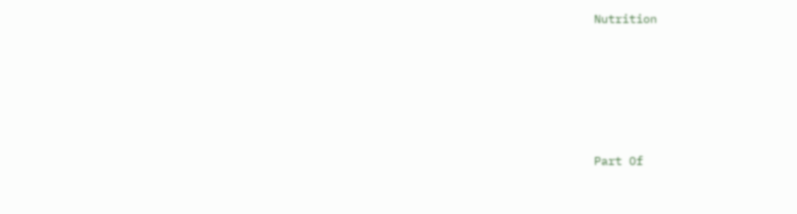Nutrition






Part Of